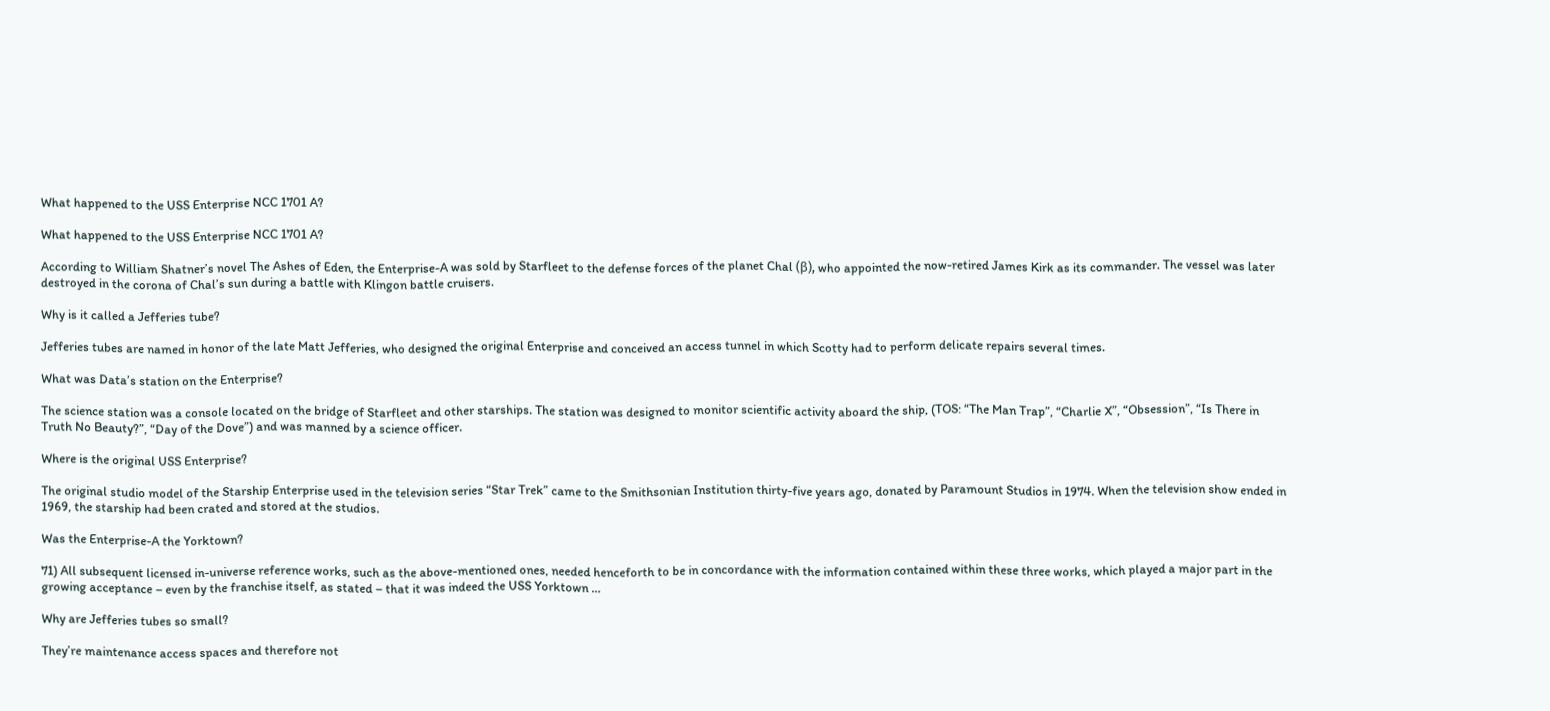What happened to the USS Enterprise NCC 1701 A?

What happened to the USS Enterprise NCC 1701 A?

According to William Shatner’s novel The Ashes of Eden, the Enterprise-A was sold by Starfleet to the defense forces of the planet Chal (β), who appointed the now-retired James Kirk as its commander. The vessel was later destroyed in the corona of Chal’s sun during a battle with Klingon battle cruisers.

Why is it called a Jefferies tube?

Jefferies tubes are named in honor of the late Matt Jefferies, who designed the original Enterprise and conceived an access tunnel in which Scotty had to perform delicate repairs several times.

What was Data’s station on the Enterprise?

The science station was a console located on the bridge of Starfleet and other starships. The station was designed to monitor scientific activity aboard the ship, (TOS: “The Man Trap”, “Charlie X”, “Obsession”, “Is There in Truth No Beauty?”, “Day of the Dove”) and was manned by a science officer.

Where is the original USS Enterprise?

The original studio model of the Starship Enterprise used in the television series “Star Trek” came to the Smithsonian Institution thirty-five years ago, donated by Paramount Studios in 1974. When the television show ended in 1969, the starship had been crated and stored at the studios.

Was the Enterprise-A the Yorktown?

71) All subsequent licensed in-universe reference works, such as the above-mentioned ones, needed henceforth to be in concordance with the information contained within these three works, which played a major part in the growing acceptance – even by the franchise itself, as stated – that it was indeed the USS Yorktown …

Why are Jefferies tubes so small?

They’re maintenance access spaces and therefore not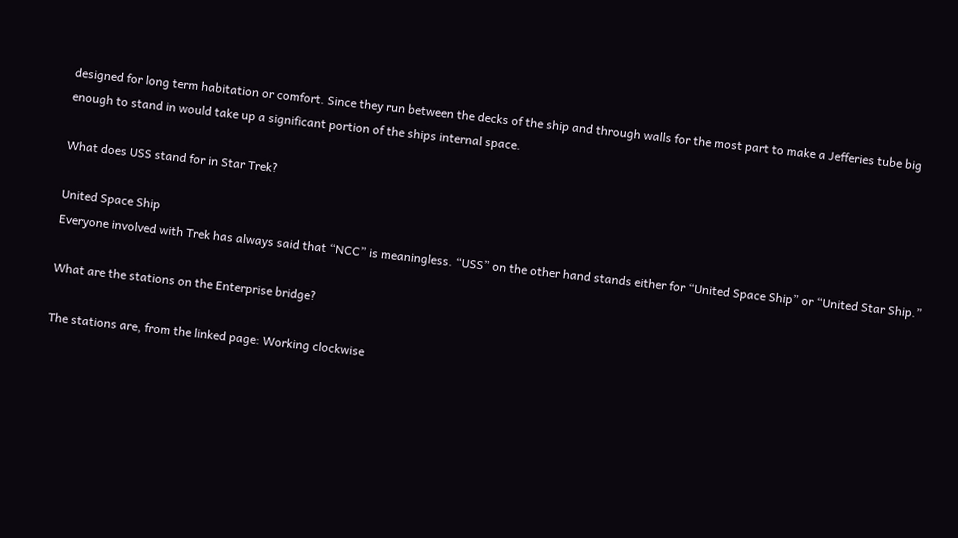designed for long term habitation or comfort. Since they run between the decks of the ship and through walls for the most part to make a Jefferies tube big enough to stand in would take up a significant portion of the ships internal space.

What does USS stand for in Star Trek?

United Space Ship
Everyone involved with Trek has always said that “NCC” is meaningless. “USS” on the other hand stands either for “United Space Ship” or “United Star Ship.”

What are the stations on the Enterprise bridge?

The stations are, from the linked page: Working clockwise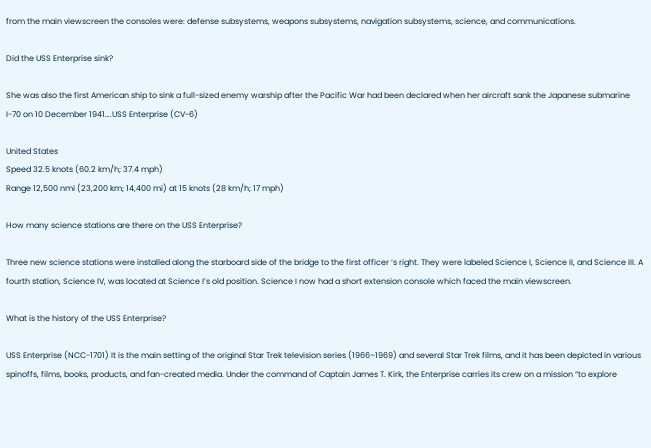from the main viewscreen the consoles were: defense subsystems, weapons subsystems, navigation subsystems, science, and communications.

Did the USS Enterprise sink?

She was also the first American ship to sink a full-sized enemy warship after the Pacific War had been declared when her aircraft sank the Japanese submarine I-70 on 10 December 1941….USS Enterprise (CV-6)

United States
Speed 32.5 knots (60.2 km/h; 37.4 mph)
Range 12,500 nmi (23,200 km; 14,400 mi) at 15 knots (28 km/h; 17 mph)

How many science stations are there on the USS Enterprise?

Three new science stations were installed along the starboard side of the bridge to the first officer ‘s right. They were labeled Science I, Science II, and Science III. A fourth station, Science IV, was located at Science I’s old position. Science I now had a short extension console which faced the main viewscreen.

What is the history of the USS Enterprise?

USS Enterprise (NCC-1701) It is the main setting of the original Star Trek television series (1966–1969) and several Star Trek films, and it has been depicted in various spinoffs, films, books, products, and fan-created media. Under the command of Captain James T. Kirk, the Enterprise carries its crew on a mission “to explore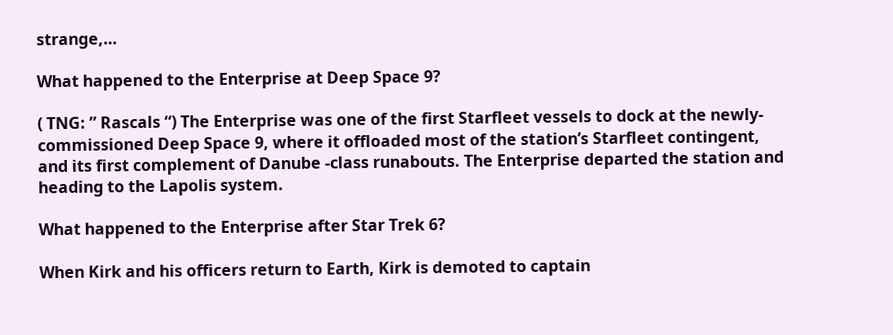strange,…

What happened to the Enterprise at Deep Space 9?

( TNG: ” Rascals “) The Enterprise was one of the first Starfleet vessels to dock at the newly-commissioned Deep Space 9, where it offloaded most of the station’s Starfleet contingent, and its first complement of Danube -class runabouts. The Enterprise departed the station and heading to the Lapolis system.

What happened to the Enterprise after Star Trek 6?

When Kirk and his officers return to Earth, Kirk is demoted to captain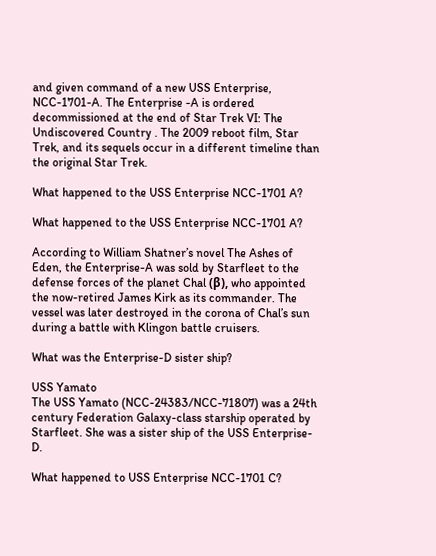and given command of a new USS Enterprise, NCC-1701-A. The Enterprise -A is ordered decommissioned at the end of Star Trek VI: The Undiscovered Country . The 2009 reboot film, Star Trek, and its sequels occur in a different timeline than the original Star Trek.

What happened to the USS Enterprise NCC-1701 A?

What happened to the USS Enterprise NCC-1701 A?

According to William Shatner’s novel The Ashes of Eden, the Enterprise-A was sold by Starfleet to the defense forces of the planet Chal (β), who appointed the now-retired James Kirk as its commander. The vessel was later destroyed in the corona of Chal’s sun during a battle with Klingon battle cruisers.

What was the Enterprise-D sister ship?

USS Yamato
The USS Yamato (NCC-24383/NCC-71807) was a 24th century Federation Galaxy-class starship operated by Starfleet. She was a sister ship of the USS Enterprise-D.

What happened to USS Enterprise NCC-1701 C?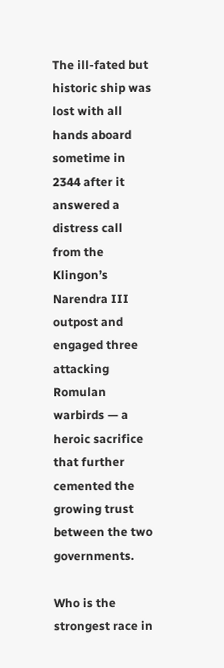The ill-fated but historic ship was lost with all hands aboard sometime in 2344 after it answered a distress call from the Klingon’s Narendra III outpost and engaged three attacking Romulan warbirds — a heroic sacrifice that further cemented the growing trust between the two governments.

Who is the strongest race in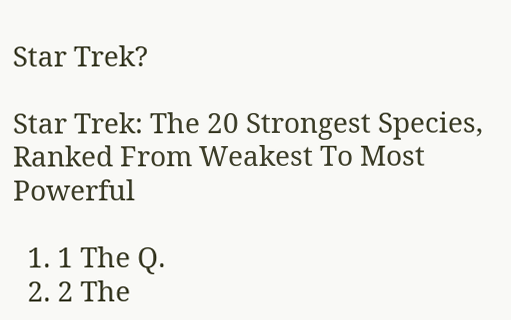Star Trek?

Star Trek: The 20 Strongest Species, Ranked From Weakest To Most Powerful

  1. 1 The Q.
  2. 2 The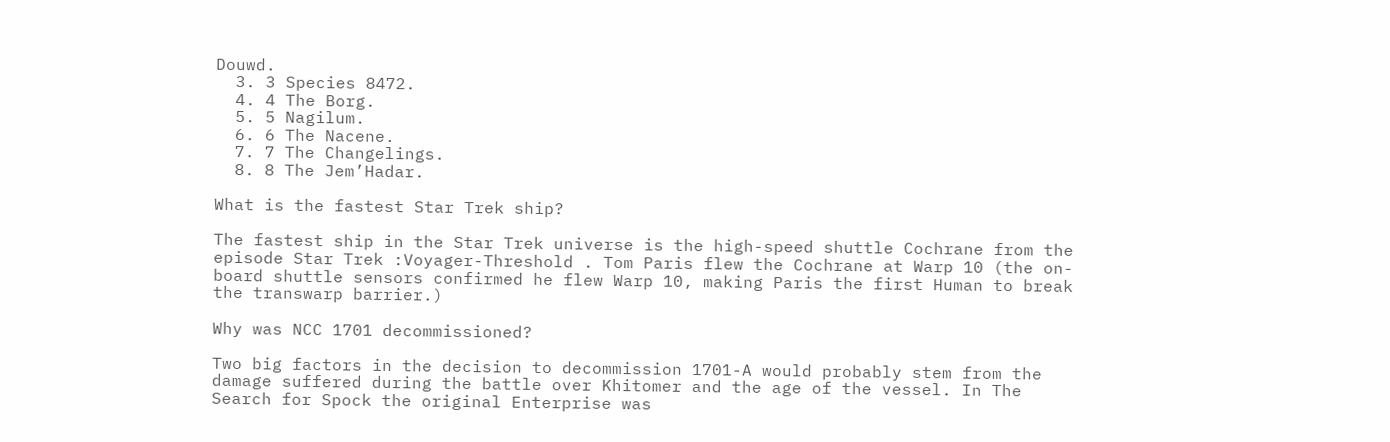Douwd.
  3. 3 Species 8472.
  4. 4 The Borg.
  5. 5 Nagilum.
  6. 6 The Nacene.
  7. 7 The Changelings.
  8. 8 The Jem’Hadar.

What is the fastest Star Trek ship?

The fastest ship in the Star Trek universe is the high-speed shuttle Cochrane from the episode Star Trek :Voyager-Threshold . Tom Paris flew the Cochrane at Warp 10 (the on-board shuttle sensors confirmed he flew Warp 10, making Paris the first Human to break the transwarp barrier.)

Why was NCC 1701 decommissioned?

Two big factors in the decision to decommission 1701-A would probably stem from the damage suffered during the battle over Khitomer and the age of the vessel. In The Search for Spock the original Enterprise was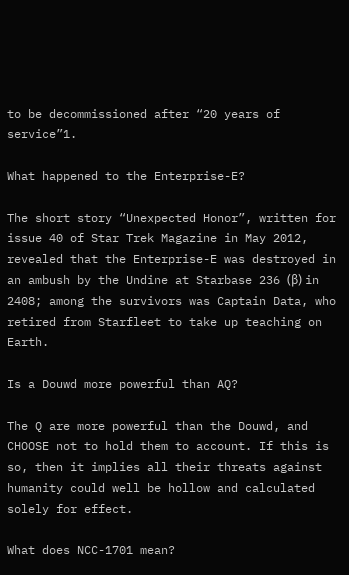to be decommissioned after “20 years of service”1.

What happened to the Enterprise-E?

The short story “Unexpected Honor”, written for issue 40 of Star Trek Magazine in May 2012, revealed that the Enterprise-E was destroyed in an ambush by the Undine at Starbase 236 (β) in 2408; among the survivors was Captain Data, who retired from Starfleet to take up teaching on Earth.

Is a Douwd more powerful than AQ?

The Q are more powerful than the Douwd, and CHOOSE not to hold them to account. If this is so, then it implies all their threats against humanity could well be hollow and calculated solely for effect.

What does NCC-1701 mean?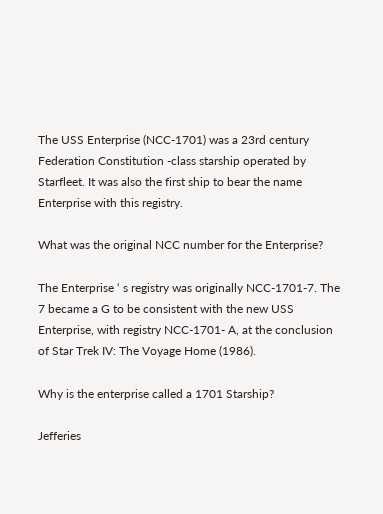The USS Enterprise (NCC-1701) was a 23rd century Federation Constitution -class starship operated by Starfleet. It was also the first ship to bear the name Enterprise with this registry.

What was the original NCC number for the Enterprise?

The Enterprise ‘ s registry was originally NCC-1701-7. The 7 became a G to be consistent with the new USS Enterprise, with registry NCC-1701- A, at the conclusion of Star Trek IV: The Voyage Home (1986).

Why is the enterprise called a 1701 Starship?

Jefferies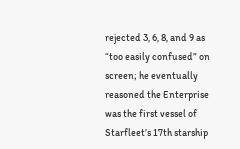rejected 3, 6, 8, and 9 as “too easily confused” on screen; he eventually reasoned the Enterprise was the first vessel of Starfleet’s 17th starship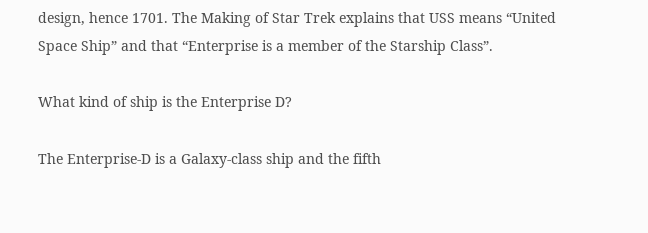design, hence 1701. The Making of Star Trek explains that USS means “United Space Ship” and that “Enterprise is a member of the Starship Class”.

What kind of ship is the Enterprise D?

The Enterprise-D is a Galaxy-class ship and the fifth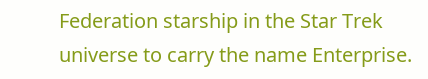Federation starship in the Star Trek universe to carry the name Enterprise.